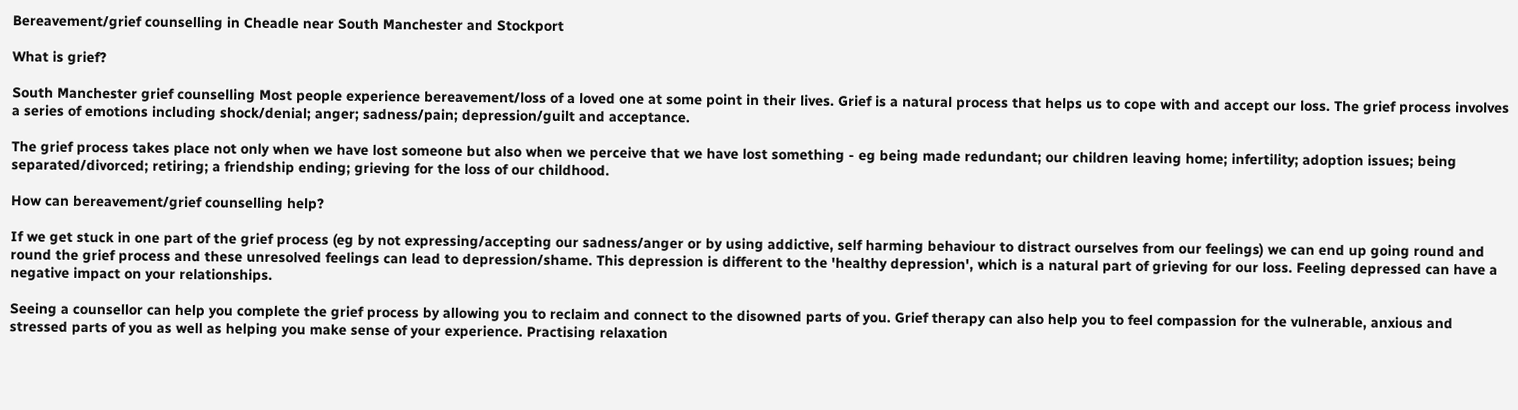Bereavement/grief counselling in Cheadle near South Manchester and Stockport

What is grief?

South Manchester grief counselling Most people experience bereavement/loss of a loved one at some point in their lives. Grief is a natural process that helps us to cope with and accept our loss. The grief process involves a series of emotions including shock/denial; anger; sadness/pain; depression/guilt and acceptance.

The grief process takes place not only when we have lost someone but also when we perceive that we have lost something - eg being made redundant; our children leaving home; infertility; adoption issues; being separated/divorced; retiring; a friendship ending; grieving for the loss of our childhood.

How can bereavement/grief counselling help?

If we get stuck in one part of the grief process (eg by not expressing/accepting our sadness/anger or by using addictive, self harming behaviour to distract ourselves from our feelings) we can end up going round and round the grief process and these unresolved feelings can lead to depression/shame. This depression is different to the 'healthy depression', which is a natural part of grieving for our loss. Feeling depressed can have a negative impact on your relationships.

Seeing a counsellor can help you complete the grief process by allowing you to reclaim and connect to the disowned parts of you. Grief therapy can also help you to feel compassion for the vulnerable, anxious and stressed parts of you as well as helping you make sense of your experience. Practising relaxation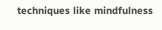techniques like mindfulness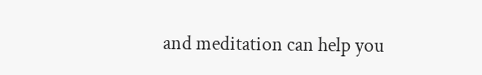and meditation can help you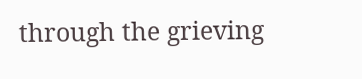through the grieving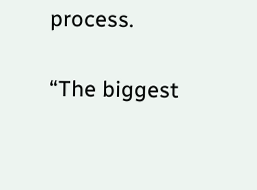process.

“The biggest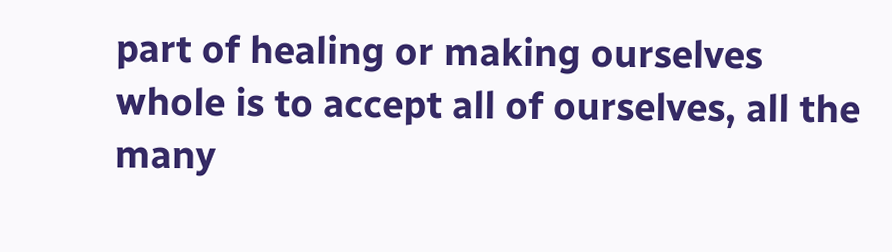part of healing or making ourselves whole is to accept all of ourselves, all the many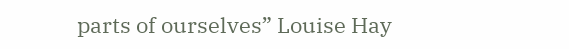parts of ourselves” Louise Hay